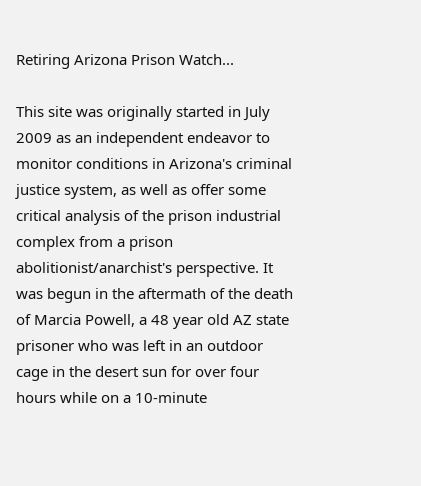Retiring Arizona Prison Watch...

This site was originally started in July 2009 as an independent endeavor to monitor conditions in Arizona's criminal justice system, as well as offer some critical analysis of the prison industrial complex from a prison abolitionist/anarchist's perspective. It was begun in the aftermath of the death of Marcia Powell, a 48 year old AZ state prisoner who was left in an outdoor cage in the desert sun for over four hours while on a 10-minute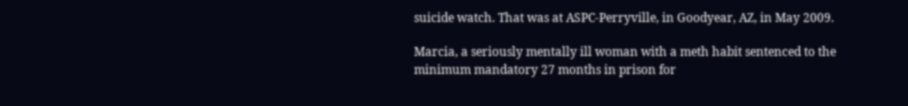suicide watch. That was at ASPC-Perryville, in Goodyear, AZ, in May 2009.

Marcia, a seriously mentally ill woman with a meth habit sentenced to the minimum mandatory 27 months in prison for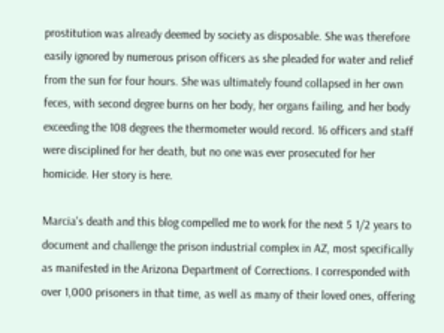prostitution was already deemed by society as disposable. She was therefore easily ignored by numerous prison officers as she pleaded for water and relief from the sun for four hours. She was ultimately found collapsed in her own feces, with second degree burns on her body, her organs failing, and her body exceeding the 108 degrees the thermometer would record. 16 officers and staff were disciplined for her death, but no one was ever prosecuted for her homicide. Her story is here.

Marcia's death and this blog compelled me to work for the next 5 1/2 years to document and challenge the prison industrial complex in AZ, most specifically as manifested in the Arizona Department of Corrections. I corresponded with over 1,000 prisoners in that time, as well as many of their loved ones, offering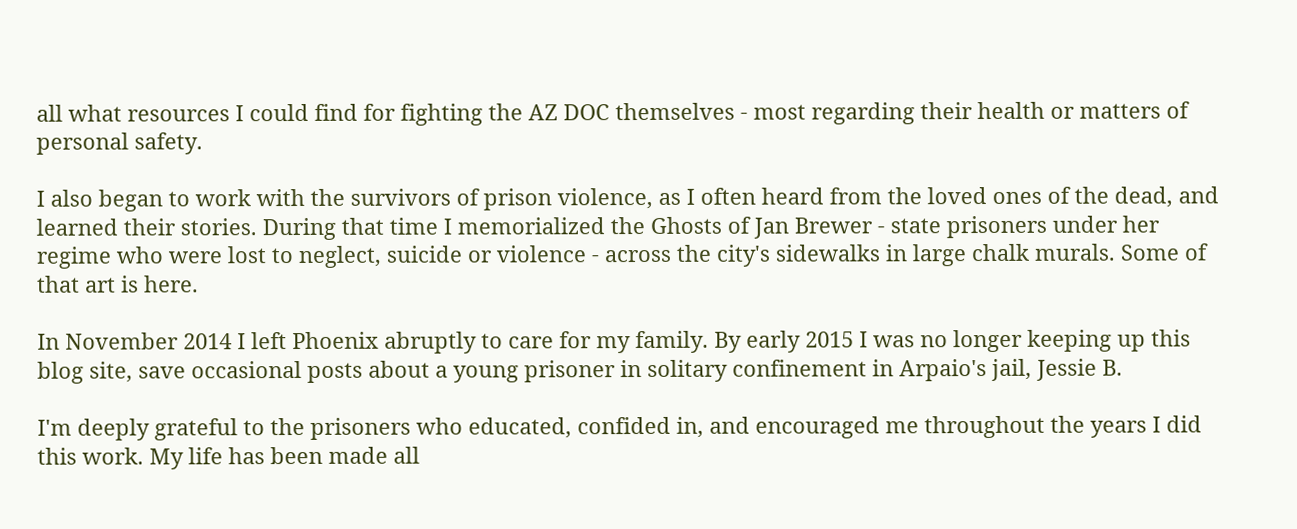all what resources I could find for fighting the AZ DOC themselves - most regarding their health or matters of personal safety.

I also began to work with the survivors of prison violence, as I often heard from the loved ones of the dead, and learned their stories. During that time I memorialized the Ghosts of Jan Brewer - state prisoners under her regime who were lost to neglect, suicide or violence - across the city's sidewalks in large chalk murals. Some of that art is here.

In November 2014 I left Phoenix abruptly to care for my family. By early 2015 I was no longer keeping up this blog site, save occasional posts about a young prisoner in solitary confinement in Arpaio's jail, Jessie B.

I'm deeply grateful to the prisoners who educated, confided in, and encouraged me throughout the years I did this work. My life has been made all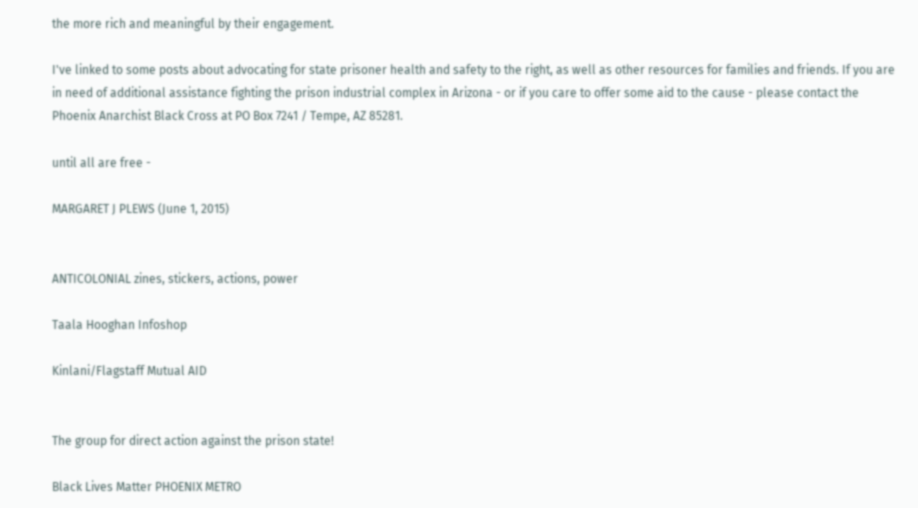the more rich and meaningful by their engagement.

I've linked to some posts about advocating for state prisoner health and safety to the right, as well as other resources for families and friends. If you are in need of additional assistance fighting the prison industrial complex in Arizona - or if you care to offer some aid to the cause - please contact the Phoenix Anarchist Black Cross at PO Box 7241 / Tempe, AZ 85281.

until all are free -

MARGARET J PLEWS (June 1, 2015)


ANTICOLONIAL zines, stickers, actions, power

Taala Hooghan Infoshop

Kinlani/Flagstaff Mutual AID


The group for direct action against the prison state!

Black Lives Matter PHOENIX METRO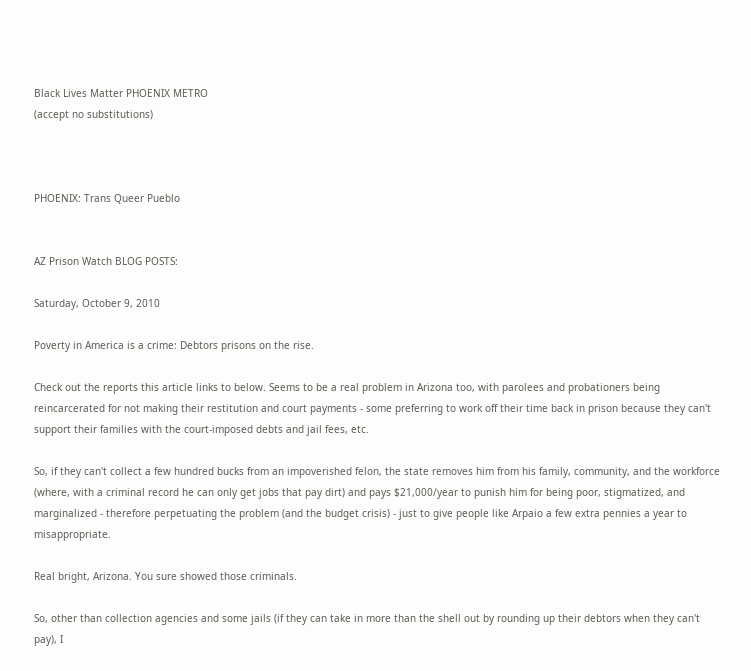Black Lives Matter PHOENIX METRO
(accept no substitutions)



PHOENIX: Trans Queer Pueblo


AZ Prison Watch BLOG POSTS:

Saturday, October 9, 2010

Poverty in America is a crime: Debtors prisons on the rise.

Check out the reports this article links to below. Seems to be a real problem in Arizona too, with parolees and probationers being reincarcerated for not making their restitution and court payments - some preferring to work off their time back in prison because they can't support their families with the court-imposed debts and jail fees, etc.

So, if they can't collect a few hundred bucks from an impoverished felon, the state removes him from his family, community, and the workforce (where, with a criminal record he can only get jobs that pay dirt) and pays $21,000/year to punish him for being poor, stigmatized, and marginalized - therefore perpetuating the problem (and the budget crisis) - just to give people like Arpaio a few extra pennies a year to misappropriate.

Real bright, Arizona. You sure showed those criminals.

So, other than collection agencies and some jails (if they can take in more than the shell out by rounding up their debtors when they can't pay), I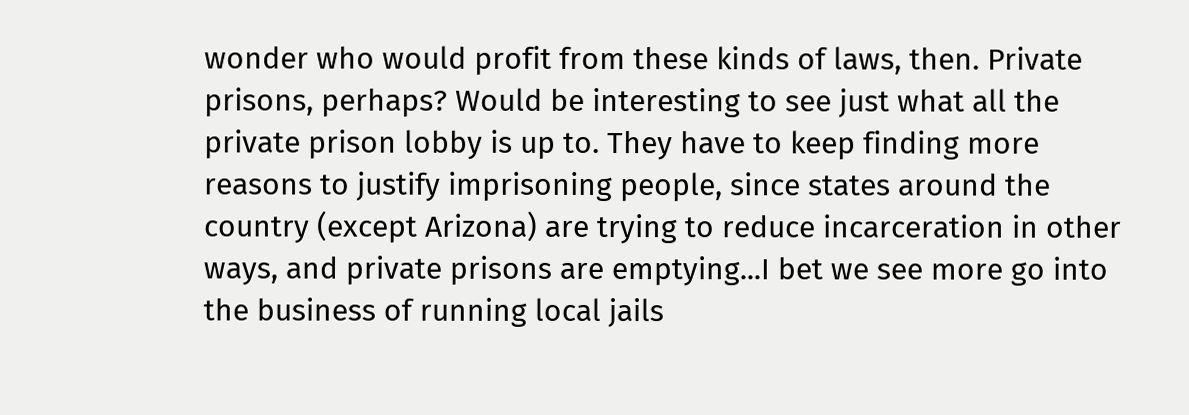wonder who would profit from these kinds of laws, then. Private prisons, perhaps? Would be interesting to see just what all the private prison lobby is up to. They have to keep finding more reasons to justify imprisoning people, since states around the country (except Arizona) are trying to reduce incarceration in other ways, and private prisons are emptying...I bet we see more go into the business of running local jails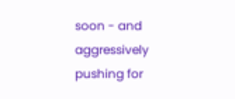soon - and aggressively pushing for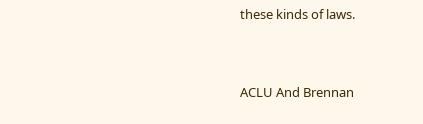these kinds of laws.


ACLU And Brennan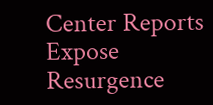Center Reports Expose Resurgence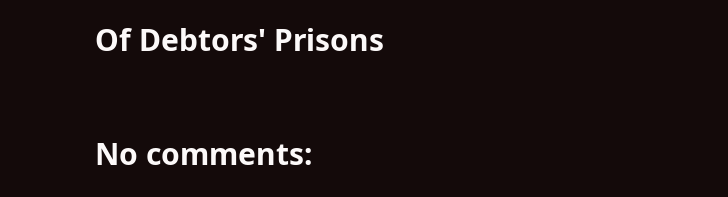Of Debtors' Prisons

No comments: